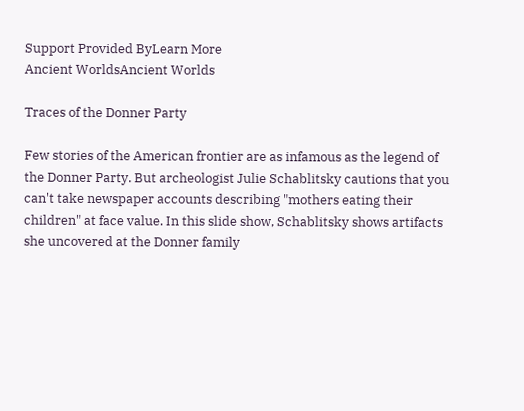Support Provided ByLearn More
Ancient WorldsAncient Worlds

Traces of the Donner Party

Few stories of the American frontier are as infamous as the legend of the Donner Party. But archeologist Julie Schablitsky cautions that you can't take newspaper accounts describing "mothers eating their children" at face value. In this slide show, Schablitsky shows artifacts she uncovered at the Donner family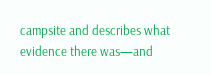campsite and describes what evidence there was—and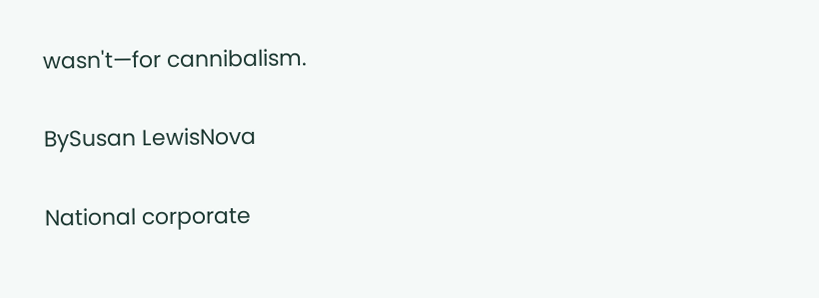wasn't—for cannibalism.

BySusan LewisNova

National corporate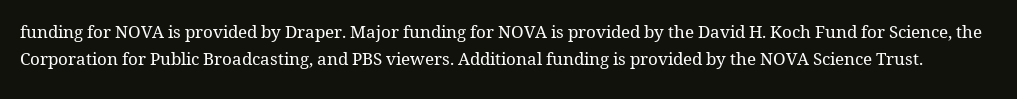funding for NOVA is provided by Draper. Major funding for NOVA is provided by the David H. Koch Fund for Science, the Corporation for Public Broadcasting, and PBS viewers. Additional funding is provided by the NOVA Science Trust.